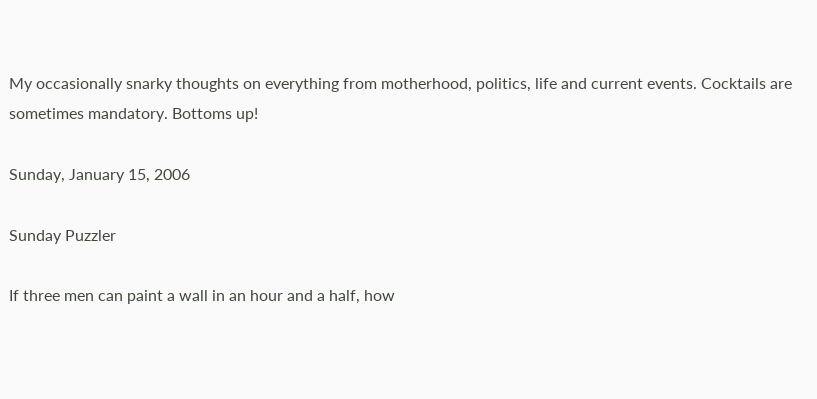My occasionally snarky thoughts on everything from motherhood, politics, life and current events. Cocktails are sometimes mandatory. Bottoms up!

Sunday, January 15, 2006

Sunday Puzzler

If three men can paint a wall in an hour and a half, how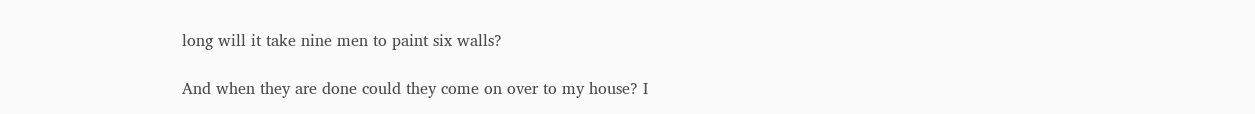long will it take nine men to paint six walls?

And when they are done could they come on over to my house? I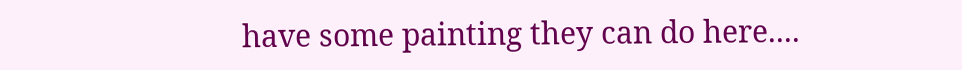have some painting they can do here....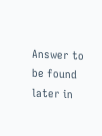Answer to be found later in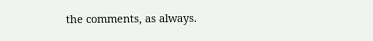the comments, as always.